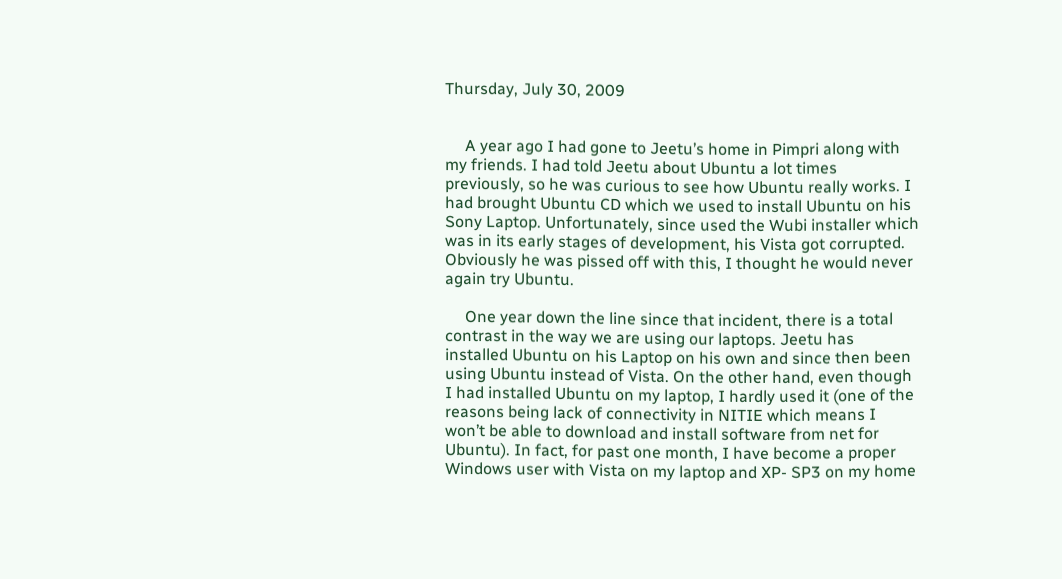Thursday, July 30, 2009


     A year ago I had gone to Jeetu’s home in Pimpri along with my friends. I had told Jeetu about Ubuntu a lot times previously, so he was curious to see how Ubuntu really works. I had brought Ubuntu CD which we used to install Ubuntu on his Sony Laptop. Unfortunately, since used the Wubi installer which was in its early stages of development, his Vista got corrupted. Obviously he was pissed off with this, I thought he would never again try Ubuntu.

     One year down the line since that incident, there is a total contrast in the way we are using our laptops. Jeetu has installed Ubuntu on his Laptop on his own and since then been using Ubuntu instead of Vista. On the other hand, even though I had installed Ubuntu on my laptop, I hardly used it (one of the reasons being lack of connectivity in NITIE which means I won’t be able to download and install software from net for Ubuntu). In fact, for past one month, I have become a proper Windows user with Vista on my laptop and XP- SP3 on my home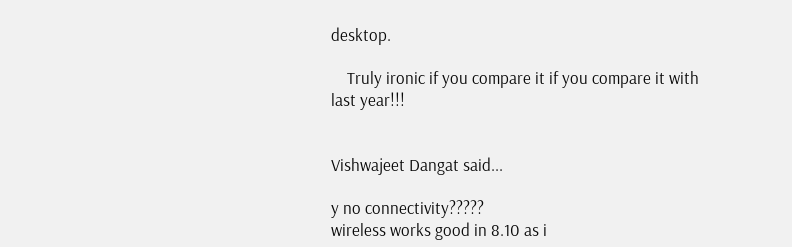desktop.

    Truly ironic if you compare it if you compare it with last year!!!


Vishwajeet Dangat said...

y no connectivity?????
wireless works good in 8.10 as i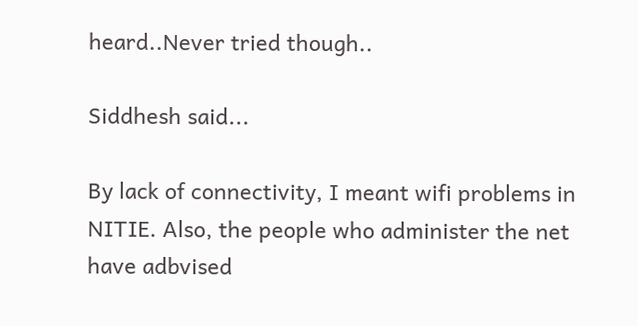heard..Never tried though..

Siddhesh said...

By lack of connectivity, I meant wifi problems in NITIE. Also, the people who administer the net have adbvised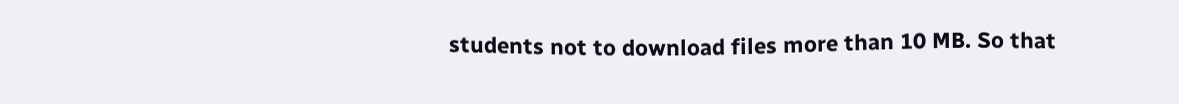students not to download files more than 10 MB. So that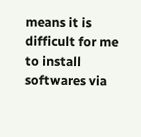means it is difficult for me to install softwares via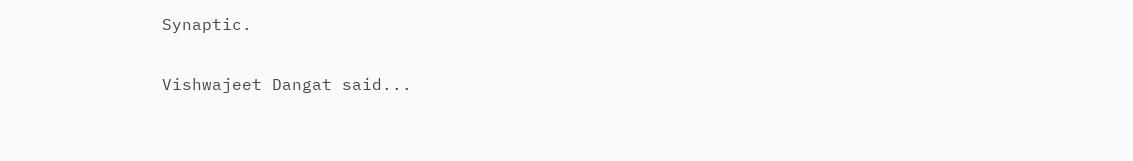Synaptic.

Vishwajeet Dangat said...